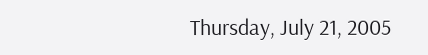Thursday, July 21, 2005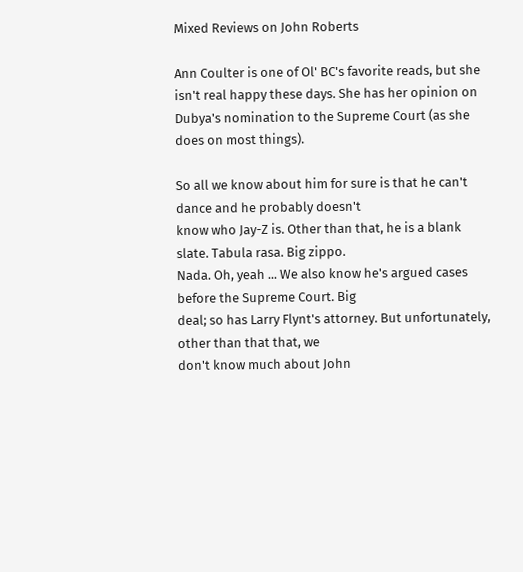Mixed Reviews on John Roberts

Ann Coulter is one of Ol' BC's favorite reads, but she isn't real happy these days. She has her opinion on Dubya's nomination to the Supreme Court (as she does on most things).

So all we know about him for sure is that he can't dance and he probably doesn't
know who Jay-Z is. Other than that, he is a blank slate. Tabula rasa. Big zippo.
Nada. Oh, yeah ... We also know he's argued cases before the Supreme Court. Big
deal; so has Larry Flynt's attorney. But unfortunately, other than that that, we
don't know much about John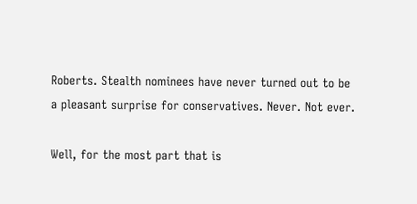Roberts. Stealth nominees have never turned out to be
a pleasant surprise for conservatives. Never. Not ever.

Well, for the most part that is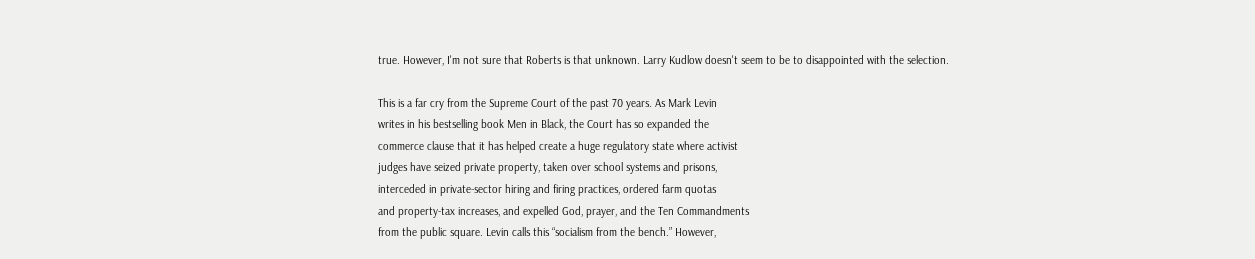true. However, I'm not sure that Roberts is that unknown. Larry Kudlow doesn't seem to be to disappointed with the selection.

This is a far cry from the Supreme Court of the past 70 years. As Mark Levin
writes in his bestselling book Men in Black, the Court has so expanded the
commerce clause that it has helped create a huge regulatory state where activist
judges have seized private property, taken over school systems and prisons,
interceded in private-sector hiring and firing practices, ordered farm quotas
and property-tax increases, and expelled God, prayer, and the Ten Commandments
from the public square. Levin calls this “socialism from the bench.” However,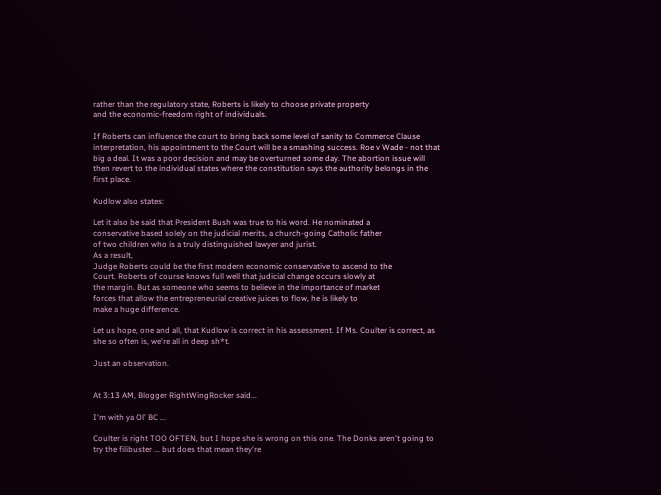rather than the regulatory state, Roberts is likely to choose private property
and the economic-freedom right of individuals.

If Roberts can influence the court to bring back some level of sanity to Commerce Clause interpretation, his appointment to the Court will be a smashing success. Roe v Wade - not that big a deal. It was a poor decision and may be overturned some day. The abortion issue will then revert to the individual states where the constitution says the authority belongs in the first place.

Kudlow also states:

Let it also be said that President Bush was true to his word. He nominated a
conservative based solely on the judicial merits, a church-going Catholic father
of two children who is a truly distinguished lawyer and jurist.
As a result,
Judge Roberts could be the first modern economic conservative to ascend to the
Court. Roberts of course knows full well that judicial change occurs slowly at
the margin. But as someone who seems to believe in the importance of market
forces that allow the entrepreneurial creative juices to flow, he is likely to
make a huge difference.

Let us hope, one and all, that Kudlow is correct in his assessment. If Ms. Coulter is correct, as she so often is, we're all in deep sh*t.

Just an observation.


At 3:13 AM, Blogger RightWingRocker said...

I'm with ya Ol' BC ...

Coulter is right TOO OFTEN, but I hope she is wrong on this one. The Donks aren't going to try the filibuster ... but does that mean they're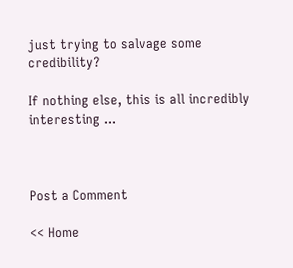just trying to salvage some credibility?

If nothing else, this is all incredibly interesting ...



Post a Comment

<< Home